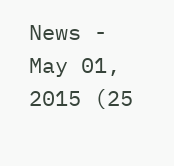News - May 01, 2015 (25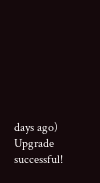days ago)
Upgrade successful!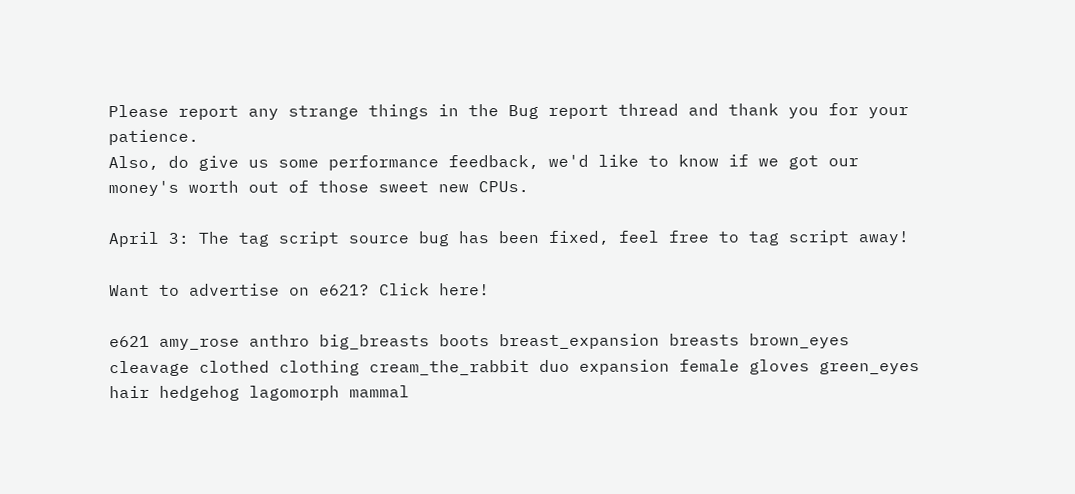Please report any strange things in the Bug report thread and thank you for your patience.
Also, do give us some performance feedback, we'd like to know if we got our money's worth out of those sweet new CPUs.

April 3: The tag script source bug has been fixed, feel free to tag script away!

Want to advertise on e621? Click here!

e621 amy_rose anthro big_breasts boots breast_expansion breasts brown_eyes cleavage clothed clothing cream_the_rabbit duo expansion female gloves green_eyes hair hedgehog lagomorph mammal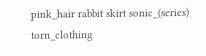pink_hair rabbit skirt sonic_(series) torn_clothing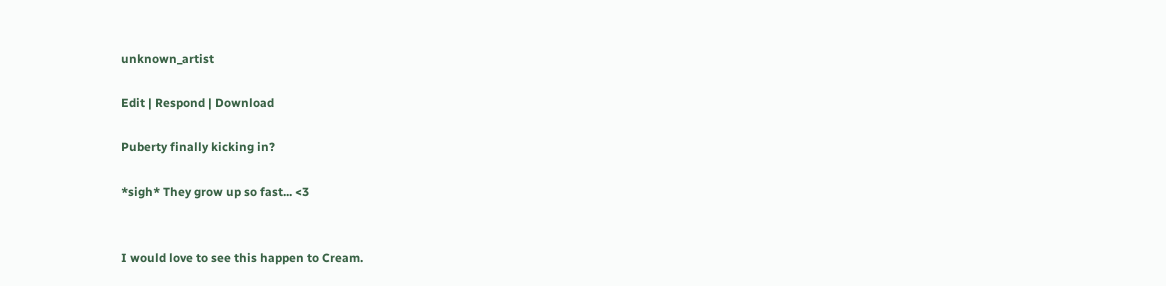unknown_artist

Edit | Respond | Download

Puberty finally kicking in?

*sigh* They grow up so fast... <3


I would love to see this happen to Cream.